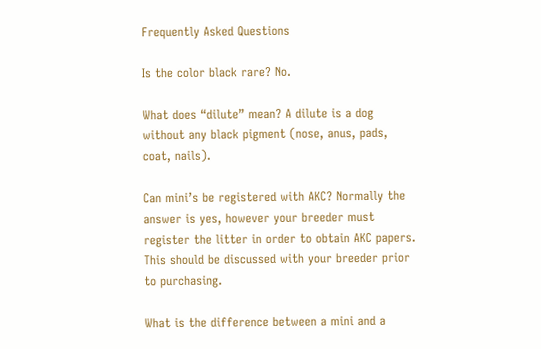Frequently Asked Questions

Is the color black rare? No.

What does “dilute” mean? A dilute is a dog without any black pigment (nose, anus, pads, coat, nails).

Can mini’s be registered with AKC? Normally the answer is yes, however your breeder must register the litter in order to obtain AKC papers. This should be discussed with your breeder prior to purchasing.

What is the difference between a mini and a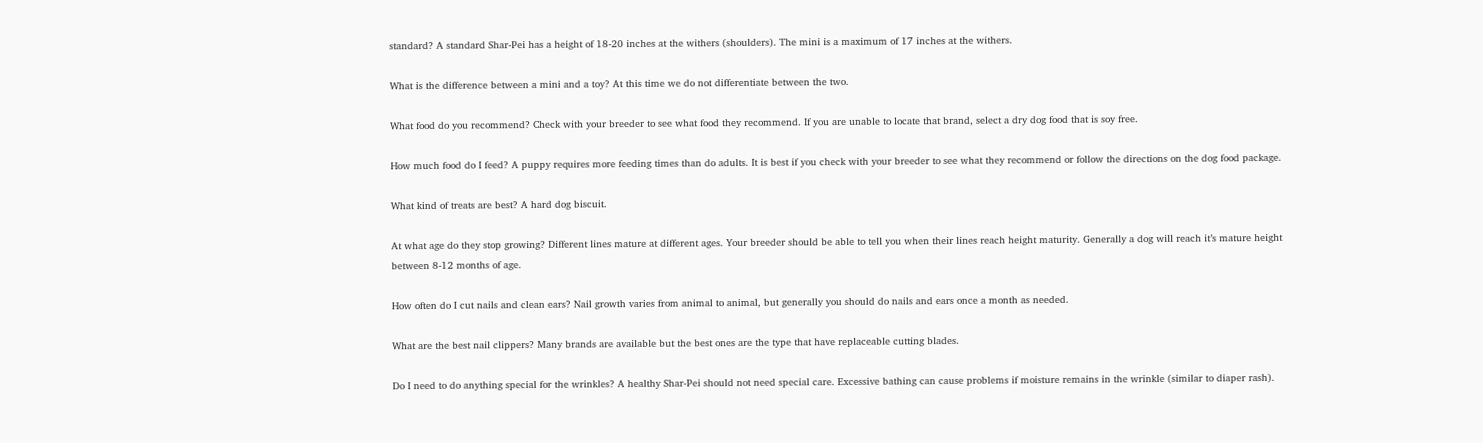standard? A standard Shar-Pei has a height of 18-20 inches at the withers (shoulders). The mini is a maximum of 17 inches at the withers.

What is the difference between a mini and a toy? At this time we do not differentiate between the two.

What food do you recommend? Check with your breeder to see what food they recommend. If you are unable to locate that brand, select a dry dog food that is soy free.

How much food do I feed? A puppy requires more feeding times than do adults. It is best if you check with your breeder to see what they recommend or follow the directions on the dog food package.

What kind of treats are best? A hard dog biscuit.

At what age do they stop growing? Different lines mature at different ages. Your breeder should be able to tell you when their lines reach height maturity. Generally a dog will reach it’s mature height between 8-12 months of age.

How often do I cut nails and clean ears? Nail growth varies from animal to animal, but generally you should do nails and ears once a month as needed.

What are the best nail clippers? Many brands are available but the best ones are the type that have replaceable cutting blades.

Do I need to do anything special for the wrinkles? A healthy Shar-Pei should not need special care. Excessive bathing can cause problems if moisture remains in the wrinkle (similar to diaper rash).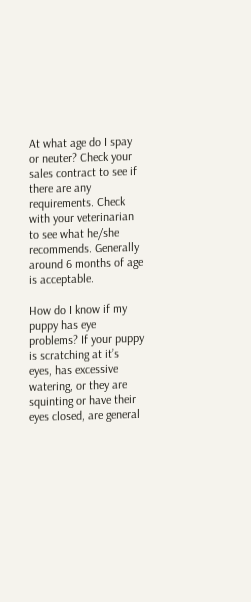At what age do I spay or neuter? Check your sales contract to see if there are any requirements. Check with your veterinarian to see what he/she recommends. Generally around 6 months of age is acceptable.

How do I know if my puppy has eye problems? If your puppy is scratching at it’s eyes, has excessive watering, or they are squinting or have their eyes closed, are general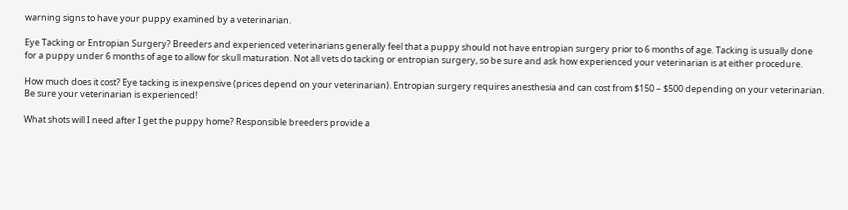warning signs to have your puppy examined by a veterinarian.

Eye Tacking or Entropian Surgery? Breeders and experienced veterinarians generally feel that a puppy should not have entropian surgery prior to 6 months of age. Tacking is usually done for a puppy under 6 months of age to allow for skull maturation. Not all vets do tacking or entropian surgery, so be sure and ask how experienced your veterinarian is at either procedure.

How much does it cost? Eye tacking is inexpensive (prices depend on your veterinarian). Entropian surgery requires anesthesia and can cost from $150 – $500 depending on your veterinarian. Be sure your veterinarian is experienced!

What shots will I need after I get the puppy home? Responsible breeders provide a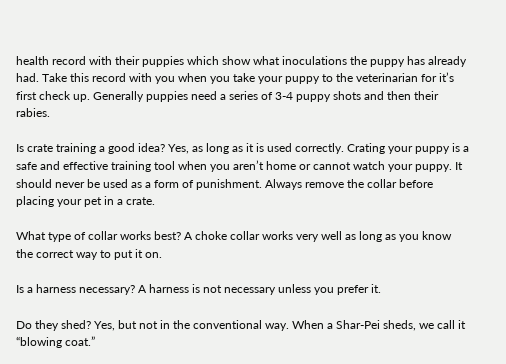health record with their puppies which show what inoculations the puppy has already had. Take this record with you when you take your puppy to the veterinarian for it’s first check up. Generally puppies need a series of 3-4 puppy shots and then their rabies.

Is crate training a good idea? Yes, as long as it is used correctly. Crating your puppy is a safe and effective training tool when you aren’t home or cannot watch your puppy. It should never be used as a form of punishment. Always remove the collar before placing your pet in a crate.

What type of collar works best? A choke collar works very well as long as you know the correct way to put it on.

Is a harness necessary? A harness is not necessary unless you prefer it.

Do they shed? Yes, but not in the conventional way. When a Shar-Pei sheds, we call it “blowing coat.”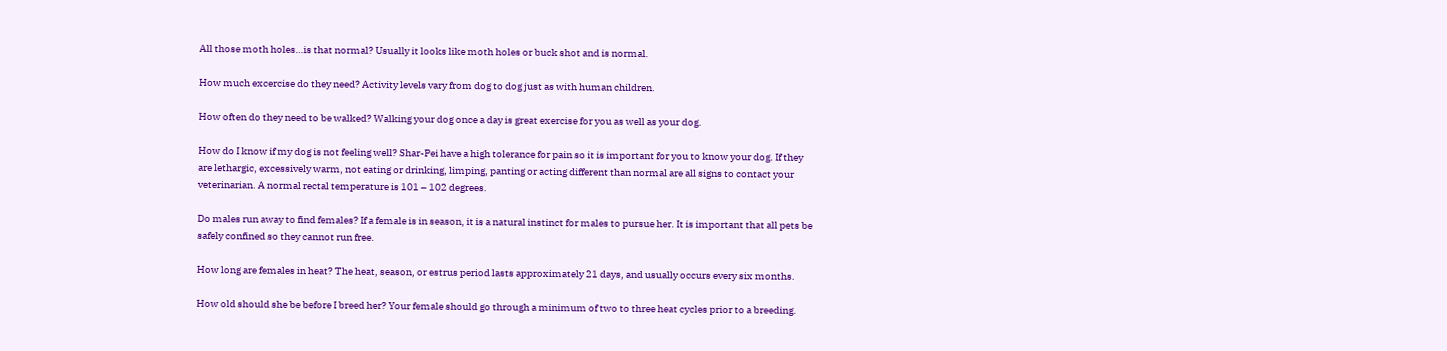All those moth holes…is that normal? Usually it looks like moth holes or buck shot and is normal.

How much excercise do they need? Activity levels vary from dog to dog just as with human children.

How often do they need to be walked? Walking your dog once a day is great exercise for you as well as your dog.

How do I know if my dog is not feeling well? Shar-Pei have a high tolerance for pain so it is important for you to know your dog. If they are lethargic, excessively warm, not eating or drinking, limping, panting or acting different than normal are all signs to contact your veterinarian. A normal rectal temperature is 101 – 102 degrees.

Do males run away to find females? If a female is in season, it is a natural instinct for males to pursue her. It is important that all pets be safely confined so they cannot run free.

How long are females in heat? The heat, season, or estrus period lasts approximately 21 days, and usually occurs every six months.

How old should she be before I breed her? Your female should go through a minimum of two to three heat cycles prior to a breeding.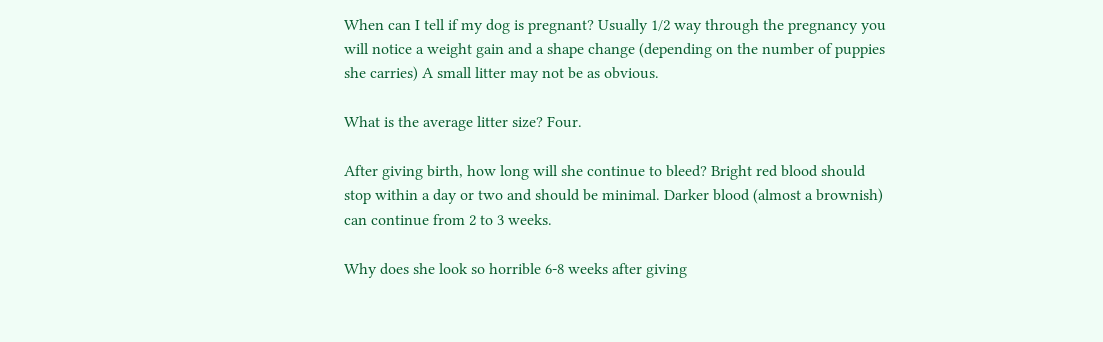When can I tell if my dog is pregnant? Usually 1/2 way through the pregnancy you will notice a weight gain and a shape change (depending on the number of puppies she carries) A small litter may not be as obvious.

What is the average litter size? Four.

After giving birth, how long will she continue to bleed? Bright red blood should stop within a day or two and should be minimal. Darker blood (almost a brownish) can continue from 2 to 3 weeks.

Why does she look so horrible 6-8 weeks after giving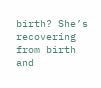birth? She’s recovering from birth and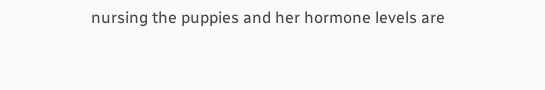nursing the puppies and her hormone levels are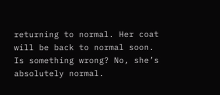returning to normal. Her coat will be back to normal soon. Is something wrong? No, she’s absolutely normal.